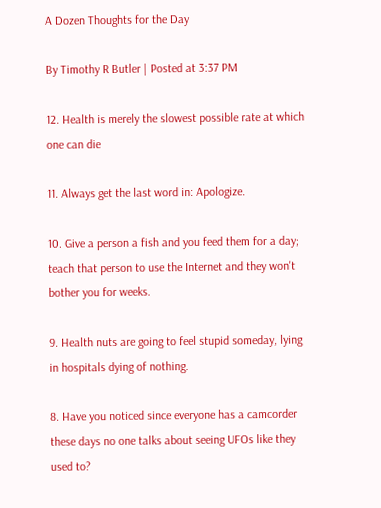A Dozen Thoughts for the Day

By Timothy R Butler | Posted at 3:37 PM

12. Health is merely the slowest possible rate at which one can die

11. Always get the last word in: Apologize.

10. Give a person a fish and you feed them for a day; teach that person to use the Internet and they won't bother you for weeks.

9. Health nuts are going to feel stupid someday, lying in hospitals dying of nothing.

8. Have you noticed since everyone has a camcorder these days no one talks about seeing UFOs like they used to?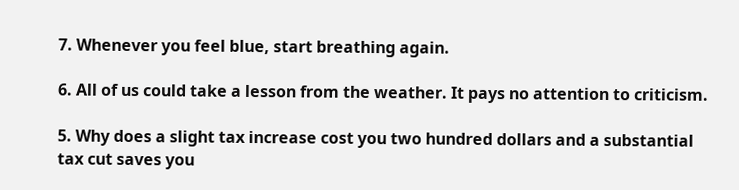7. Whenever you feel blue, start breathing again.

6. All of us could take a lesson from the weather. It pays no attention to criticism.

5. Why does a slight tax increase cost you two hundred dollars and a substantial tax cut saves you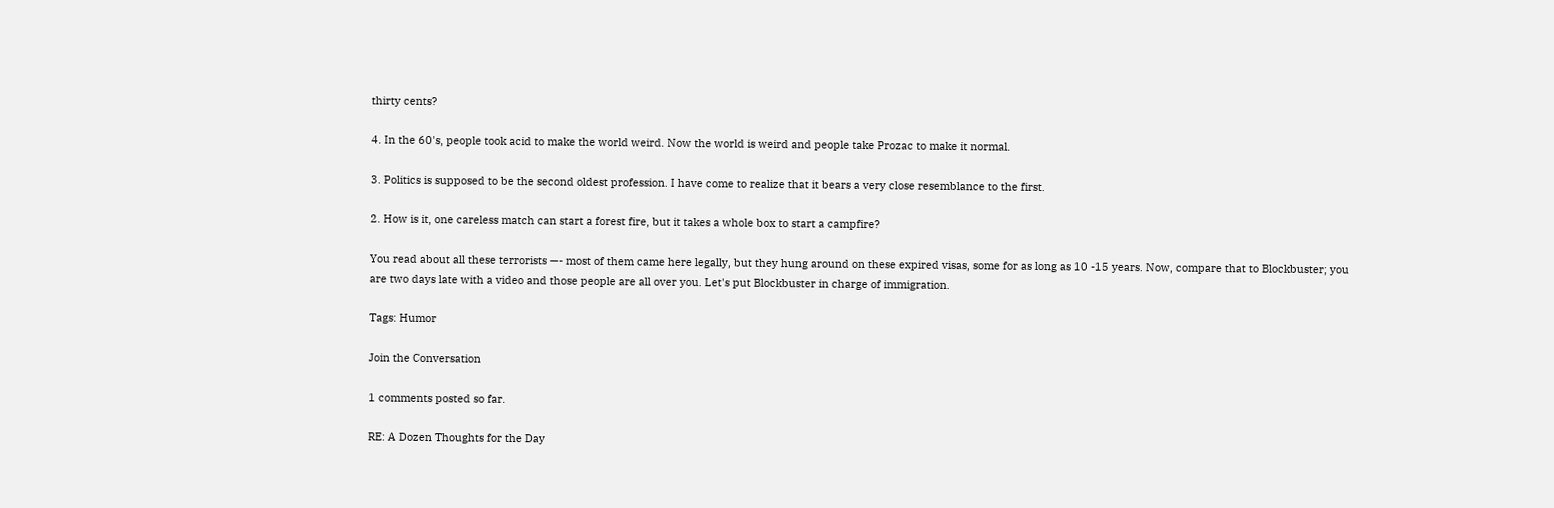thirty cents?

4. In the 60's, people took acid to make the world weird. Now the world is weird and people take Prozac to make it normal.

3. Politics is supposed to be the second oldest profession. I have come to realize that it bears a very close resemblance to the first.

2. How is it, one careless match can start a forest fire, but it takes a whole box to start a campfire?

You read about all these terrorists —- most of them came here legally, but they hung around on these expired visas, some for as long as 10 -15 years. Now, compare that to Blockbuster; you are two days late with a video and those people are all over you. Let's put Blockbuster in charge of immigration.

Tags: Humor

Join the Conversation

1 comments posted so far.

RE: A Dozen Thoughts for the Day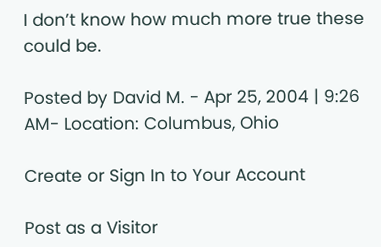I don’t know how much more true these could be.

Posted by David M. - Apr 25, 2004 | 9:26 AM- Location: Columbus, Ohio

Create or Sign In to Your Account

Post as a Visitor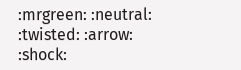:mrgreen: :neutral: :twisted: :arrow: :shock: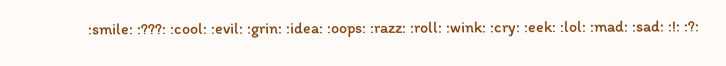:smile: :???: :cool: :evil: :grin: :idea: :oops: :razz: :roll: :wink: :cry: :eek: :lol: :mad: :sad: :!: :?: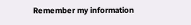Remember my information